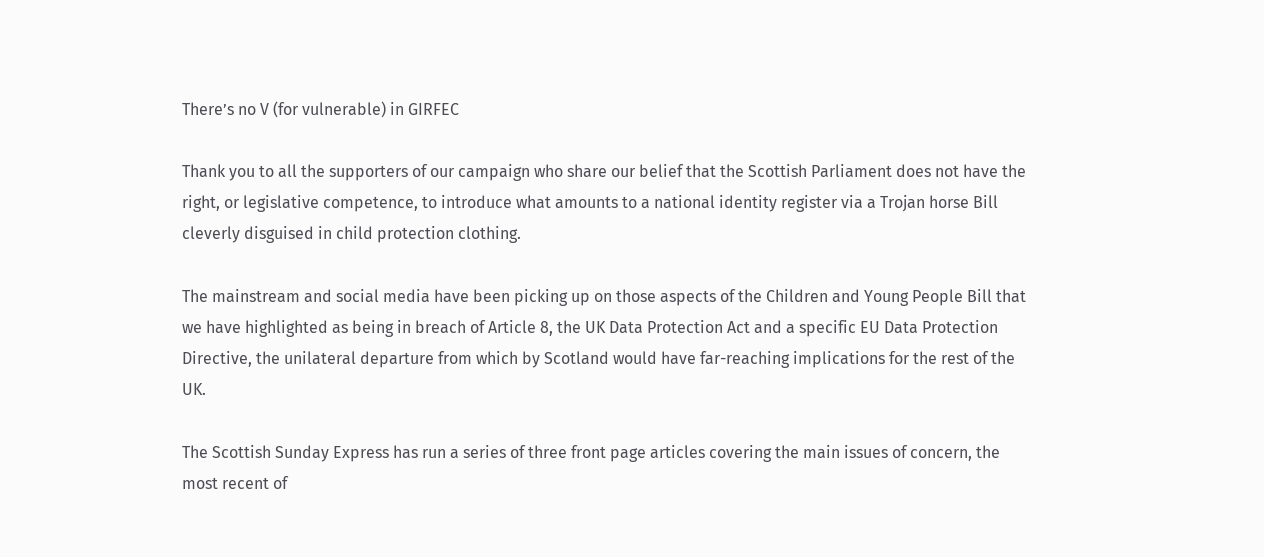There’s no V (for vulnerable) in GIRFEC

Thank you to all the supporters of our campaign who share our belief that the Scottish Parliament does not have the right, or legislative competence, to introduce what amounts to a national identity register via a Trojan horse Bill cleverly disguised in child protection clothing.

The mainstream and social media have been picking up on those aspects of the Children and Young People Bill that we have highlighted as being in breach of Article 8, the UK Data Protection Act and a specific EU Data Protection Directive, the unilateral departure from which by Scotland would have far-reaching implications for the rest of the UK.

The Scottish Sunday Express has run a series of three front page articles covering the main issues of concern, the most recent of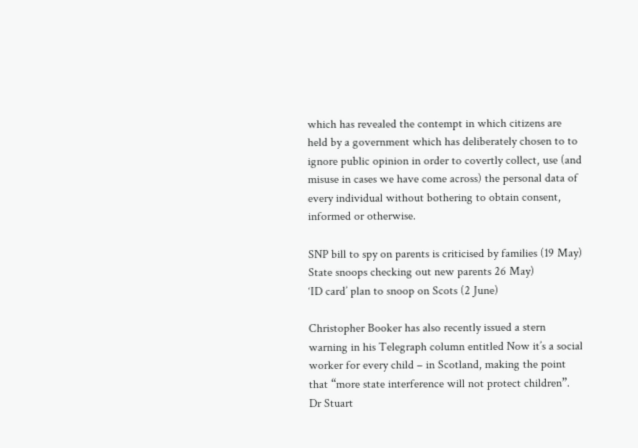which has revealed the contempt in which citizens are held by a government which has deliberately chosen to to ignore public opinion in order to covertly collect, use (and misuse in cases we have come across) the personal data of every individual without bothering to obtain consent, informed or otherwise.

SNP bill to spy on parents is criticised by families (19 May)
State snoops checking out new parents 26 May)
‘ID card’ plan to snoop on Scots (2 June)

Christopher Booker has also recently issued a stern warning in his Telegraph column entitled Now it’s a social worker for every child – in Scotland, making the point that “more state interference will not protect children”. Dr Stuart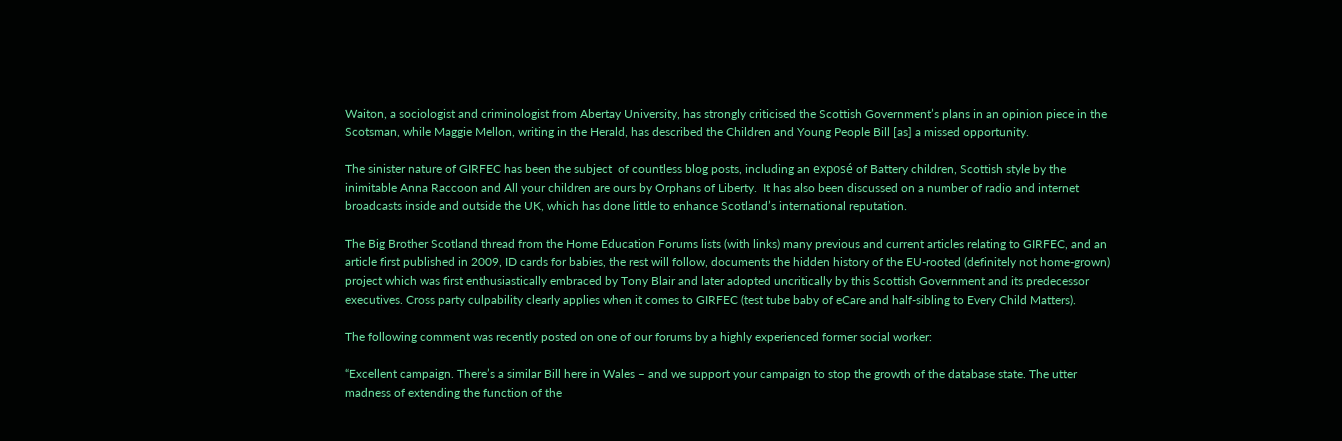Waiton, a sociologist and criminologist from Abertay University, has strongly criticised the Scottish Government’s plans in an opinion piece in the Scotsman, while Maggie Mellon, writing in the Herald, has described the Children and Young People Bill [as] a missed opportunity.

The sinister nature of GIRFEC has been the subject  of countless blog posts, including an exposé of Battery children, Scottish style by the inimitable Anna Raccoon and All your children are ours by Orphans of Liberty.  It has also been discussed on a number of radio and internet broadcasts inside and outside the UK, which has done little to enhance Scotland’s international reputation.

The Big Brother Scotland thread from the Home Education Forums lists (with links) many previous and current articles relating to GIRFEC, and an article first published in 2009, ID cards for babies, the rest will follow, documents the hidden history of the EU-rooted (definitely not home-grown) project which was first enthusiastically embraced by Tony Blair and later adopted uncritically by this Scottish Government and its predecessor executives. Cross party culpability clearly applies when it comes to GIRFEC (test tube baby of eCare and half-sibling to Every Child Matters).

The following comment was recently posted on one of our forums by a highly experienced former social worker:

“Excellent campaign. There’s a similar Bill here in Wales – and we support your campaign to stop the growth of the database state. The utter madness of extending the function of the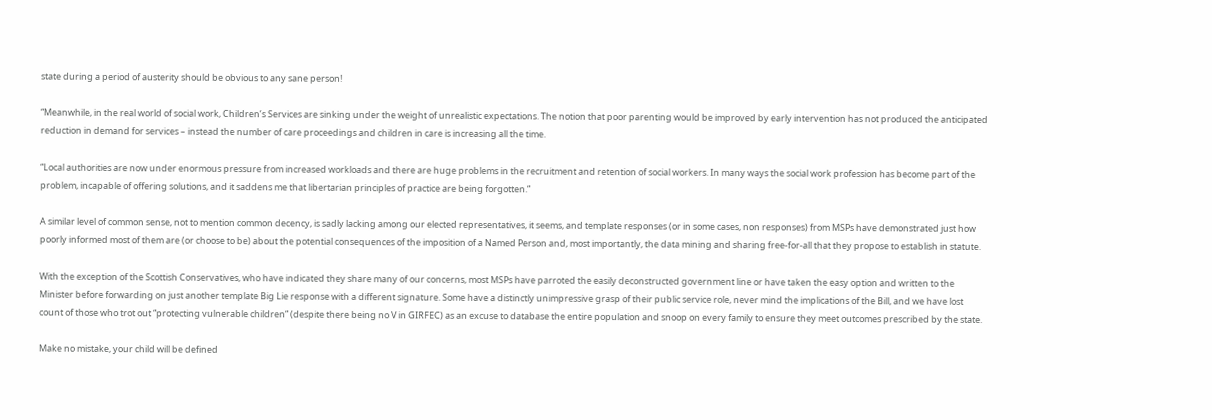state during a period of austerity should be obvious to any sane person!

“Meanwhile, in the real world of social work, Children’s Services are sinking under the weight of unrealistic expectations. The notion that poor parenting would be improved by early intervention has not produced the anticipated reduction in demand for services – instead the number of care proceedings and children in care is increasing all the time.

“Local authorities are now under enormous pressure from increased workloads and there are huge problems in the recruitment and retention of social workers. In many ways the social work profession has become part of the problem, incapable of offering solutions, and it saddens me that libertarian principles of practice are being forgotten.”

A similar level of common sense, not to mention common decency, is sadly lacking among our elected representatives, it seems, and template responses (or in some cases, non responses) from MSPs have demonstrated just how poorly informed most of them are (or choose to be) about the potential consequences of the imposition of a Named Person and, most importantly, the data mining and sharing free-for-all that they propose to establish in statute.

With the exception of the Scottish Conservatives, who have indicated they share many of our concerns, most MSPs have parroted the easily deconstructed government line or have taken the easy option and written to the Minister before forwarding on just another template Big Lie response with a different signature. Some have a distinctly unimpressive grasp of their public service role, never mind the implications of the Bill, and we have lost count of those who trot out “protecting vulnerable children” (despite there being no V in GIRFEC) as an excuse to database the entire population and snoop on every family to ensure they meet outcomes prescribed by the state.

Make no mistake, your child will be defined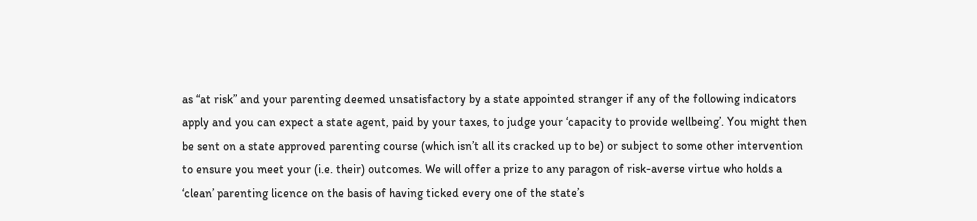as “at risk” and your parenting deemed unsatisfactory by a state appointed stranger if any of the following indicators apply and you can expect a state agent, paid by your taxes, to judge your ‘capacity to provide wellbeing’. You might then be sent on a state approved parenting course (which isn’t all its cracked up to be) or subject to some other intervention  to ensure you meet your (i.e. their) outcomes. We will offer a prize to any paragon of risk-averse virtue who holds a ‘clean’ parenting licence on the basis of having ticked every one of the state’s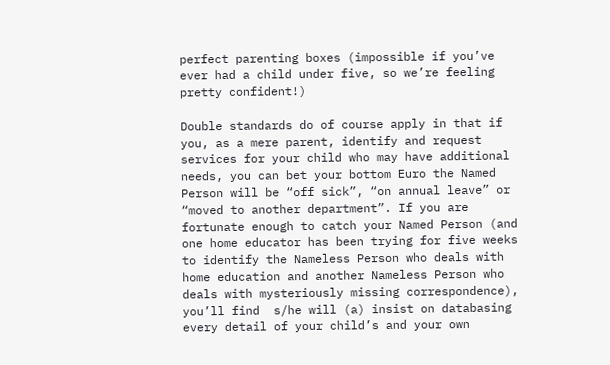perfect parenting boxes (impossible if you’ve ever had a child under five, so we’re feeling pretty confident!)

Double standards do of course apply in that if you, as a mere parent, identify and request services for your child who may have additional needs, you can bet your bottom Euro the Named Person will be “off sick”, “on annual leave” or “moved to another department”. If you are fortunate enough to catch your Named Person (and one home educator has been trying for five weeks to identify the Nameless Person who deals with home education and another Nameless Person who deals with mysteriously missing correspondence), you’ll find  s/he will (a) insist on databasing every detail of your child’s and your own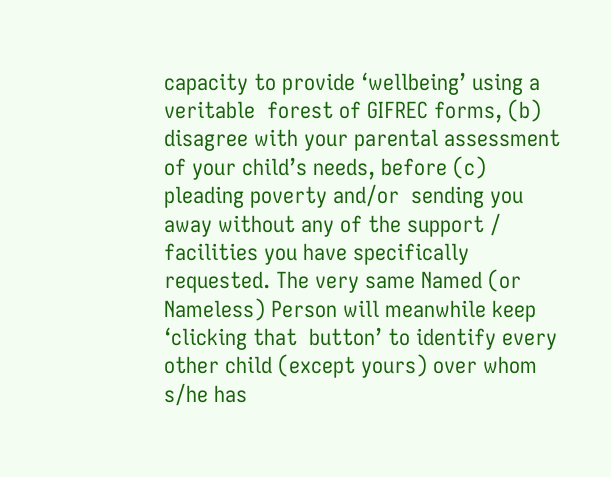capacity to provide ‘wellbeing’ using a veritable  forest of GIFREC forms, (b) disagree with your parental assessment  of your child’s needs, before (c) pleading poverty and/or  sending you away without any of the support / facilities you have specifically requested. The very same Named (or Nameless) Person will meanwhile keep ‘clicking that  button’ to identify every other child (except yours) over whom s/he has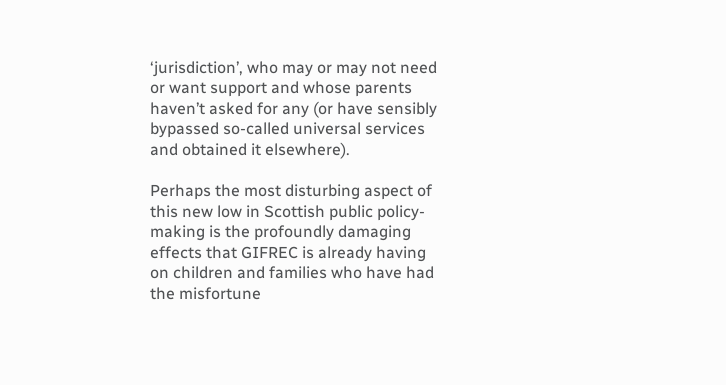‘jurisdiction’, who may or may not need or want support and whose parents haven’t asked for any (or have sensibly bypassed so-called universal services and obtained it elsewhere).

Perhaps the most disturbing aspect of this new low in Scottish public policy-making is the profoundly damaging effects that GIFREC is already having on children and families who have had the misfortune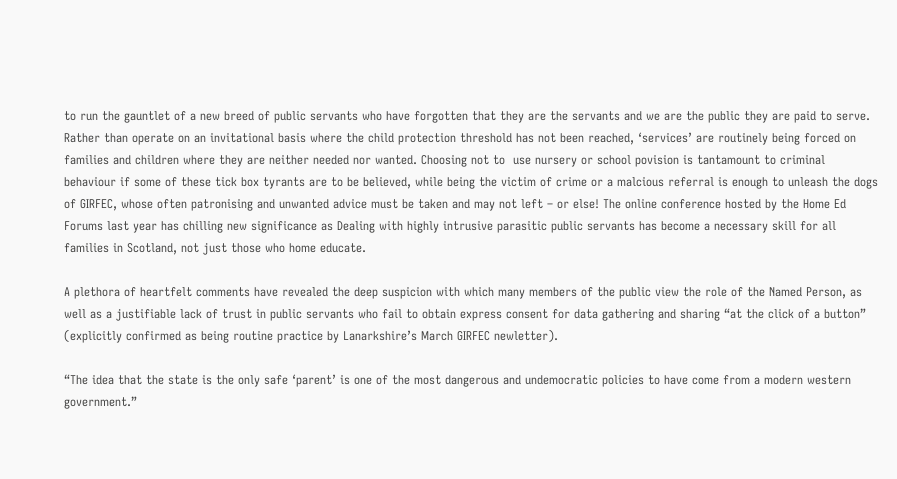to run the gauntlet of a new breed of public servants who have forgotten that they are the servants and we are the public they are paid to serve. Rather than operate on an invitational basis where the child protection threshold has not been reached, ‘services’ are routinely being forced on families and children where they are neither needed nor wanted. Choosing not to  use nursery or school povision is tantamount to criminal behaviour if some of these tick box tyrants are to be believed, while being the victim of crime or a malcious referral is enough to unleash the dogs of GIRFEC, whose often patronising and unwanted advice must be taken and may not left – or else! The online conference hosted by the Home Ed Forums last year has chilling new significance as Dealing with highly intrusive parasitic public servants has become a necessary skill for all families in Scotland, not just those who home educate.

A plethora of heartfelt comments have revealed the deep suspicion with which many members of the public view the role of the Named Person, as well as a justifiable lack of trust in public servants who fail to obtain express consent for data gathering and sharing “at the click of a button” (explicitly confirmed as being routine practice by Lanarkshire’s March GIRFEC newletter).

“The idea that the state is the only safe ‘parent’ is one of the most dangerous and undemocratic policies to have come from a modern western government.”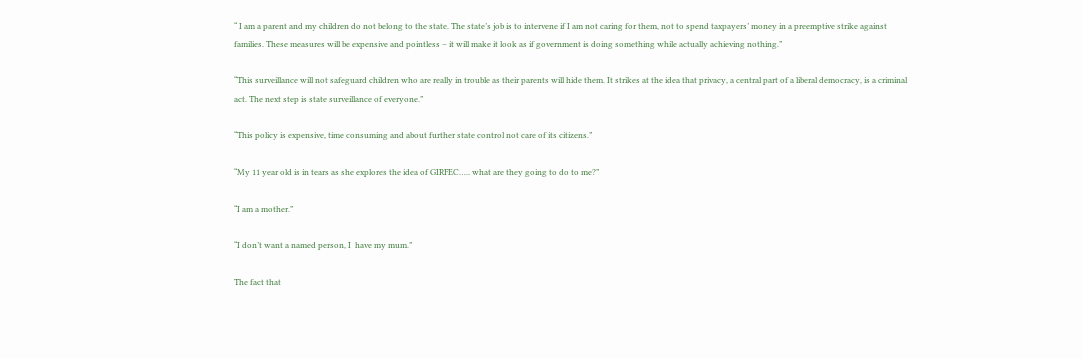“ I am a parent and my children do not belong to the state. The state’s job is to intervene if I am not caring for them, not to spend taxpayers’ money in a preemptive strike against families. These measures will be expensive and pointless – it will make it look as if government is doing something while actually achieving nothing.”

“This surveillance will not safeguard children who are really in trouble as their parents will hide them. It strikes at the idea that privacy, a central part of a liberal democracy, is a criminal act. The next step is state surveillance of everyone.”

“This policy is expensive, time consuming and about further state control not care of its citizens.”

“My 11 year old is in tears as she explores the idea of GIRFEC….. what are they going to do to me?”

“I am a mother.”

“I don’t want a named person, I  have my mum.”

The fact that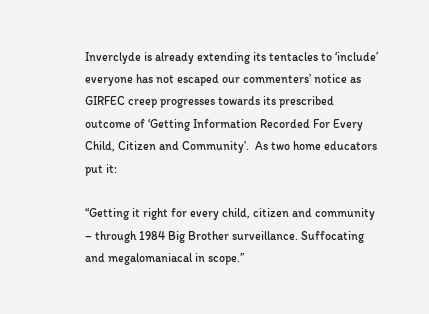Inverclyde is already extending its tentacles to ‘include’ everyone has not escaped our commenters’ notice as GIRFEC creep progresses towards its prescribed outcome of ‘Getting Information Recorded For Every Child, Citizen and Community’.  As two home educators put it:

“Getting it right for every child, citizen and community – through 1984 Big Brother surveillance. Suffocating and megalomaniacal in scope.”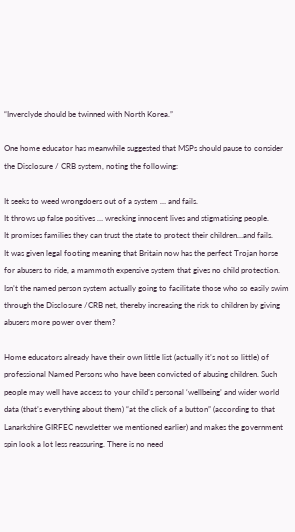“Inverclyde should be twinned with North Korea.”

One home educator has meanwhile suggested that MSPs should pause to consider the Disclosure / CRB system, noting the following:

It seeks to weed wrongdoers out of a system … and fails.
It throws up false positives … wrecking innocent lives and stigmatising people.
It promises families they can trust the state to protect their children…and fails.
It was given legal footing meaning that Britain now has the perfect Trojan horse for abusers to ride, a mammoth expensive system that gives no child protection.
Isn’t the named person system actually going to facilitate those who so easily swim through the Disclosure /CRB net, thereby increasing the risk to children by giving abusers more power over them?

Home educators already have their own little list (actually it’s not so little) of professional Named Persons who have been convicted of abusing children. Such people may well have access to your child’s personal ‘wellbeing’ and wider world data (that’s everything about them) “at the click of a button” (according to that Lanarkshire GIRFEC newsletter we mentioned earlier) and makes the government spin look a lot less reassuring. There is no need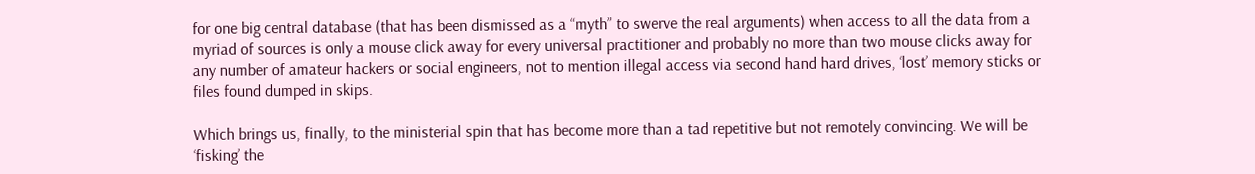for one big central database (that has been dismissed as a “myth” to swerve the real arguments) when access to all the data from a myriad of sources is only a mouse click away for every universal practitioner and probably no more than two mouse clicks away for any number of amateur hackers or social engineers, not to mention illegal access via second hand hard drives, ‘lost’ memory sticks or files found dumped in skips.

Which brings us, finally, to the ministerial spin that has become more than a tad repetitive but not remotely convincing. We will be ‘fisking’ the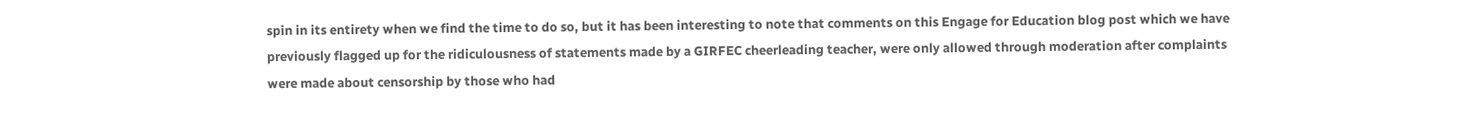spin in its entirety when we find the time to do so, but it has been interesting to note that comments on this Engage for Education blog post which we have previously flagged up for the ridiculousness of statements made by a GIRFEC cheerleading teacher, were only allowed through moderation after complaints were made about censorship by those who had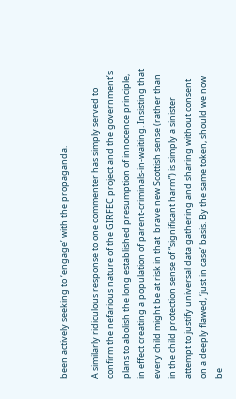been actively seeking to ‘engage’ with the propaganda.

A similarly ridiculous response to one commenter has simply served to confirm the nefarious nature of the GIRFEC project and the government’s plans to abolish the long established presumption of innocence principle, in effect creating a population of parent-criminals-in-waiting. Insisting that every child might be at risk in that  brave new Scottish sense (rather than in the child protection sense of “significant harm”) is simply a sinister attempt to justify universal data gathering and sharing without consent on a deeply flawed, ‘just in case’ basis. By the same token, should we now be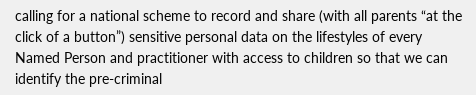calling for a national scheme to record and share (with all parents “at the click of a button”) sensitive personal data on the lifestyles of every Named Person and practitioner with access to children so that we can identify the pre-criminal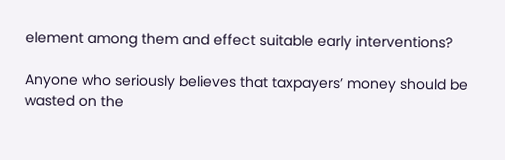element among them and effect suitable early interventions?

Anyone who seriously believes that taxpayers’ money should be wasted on the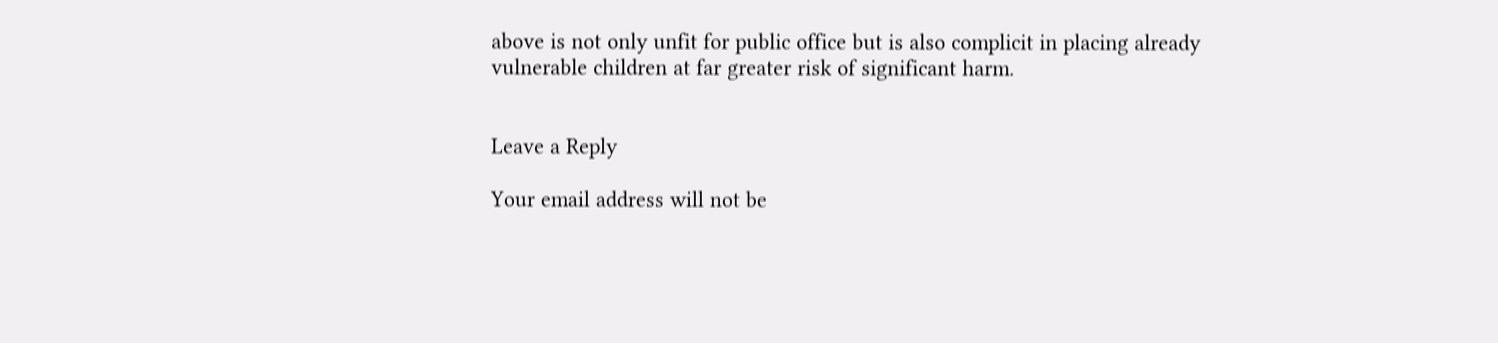above is not only unfit for public office but is also complicit in placing already vulnerable children at far greater risk of significant harm.


Leave a Reply

Your email address will not be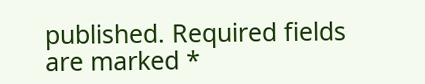published. Required fields are marked *